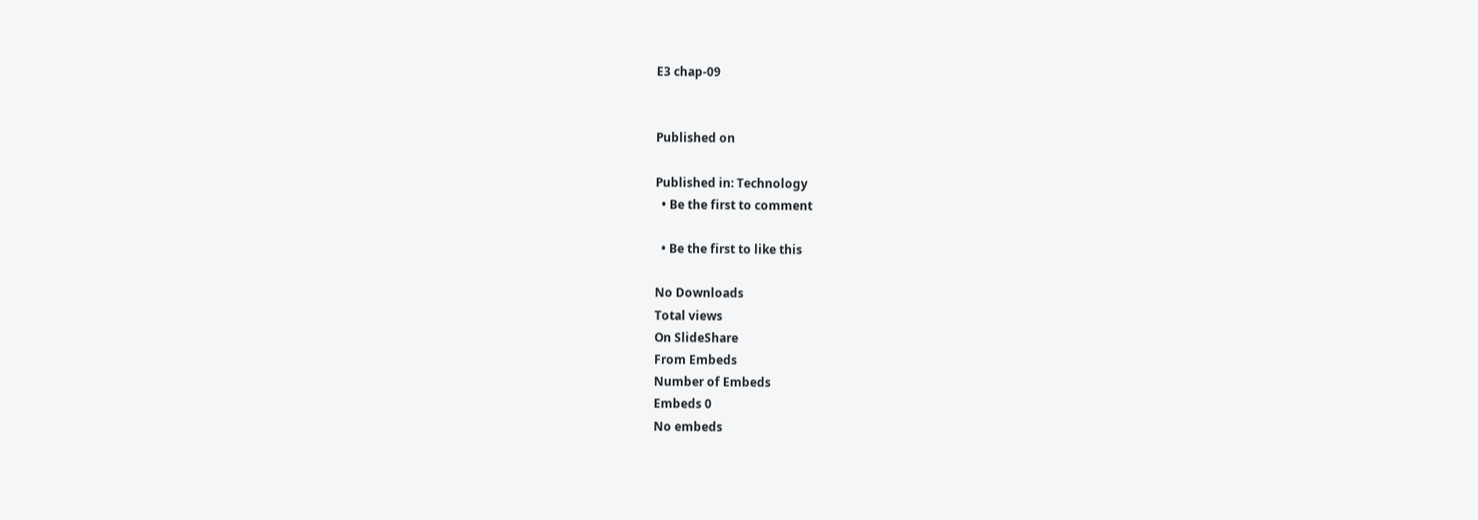E3 chap-09


Published on

Published in: Technology
  • Be the first to comment

  • Be the first to like this

No Downloads
Total views
On SlideShare
From Embeds
Number of Embeds
Embeds 0
No embeds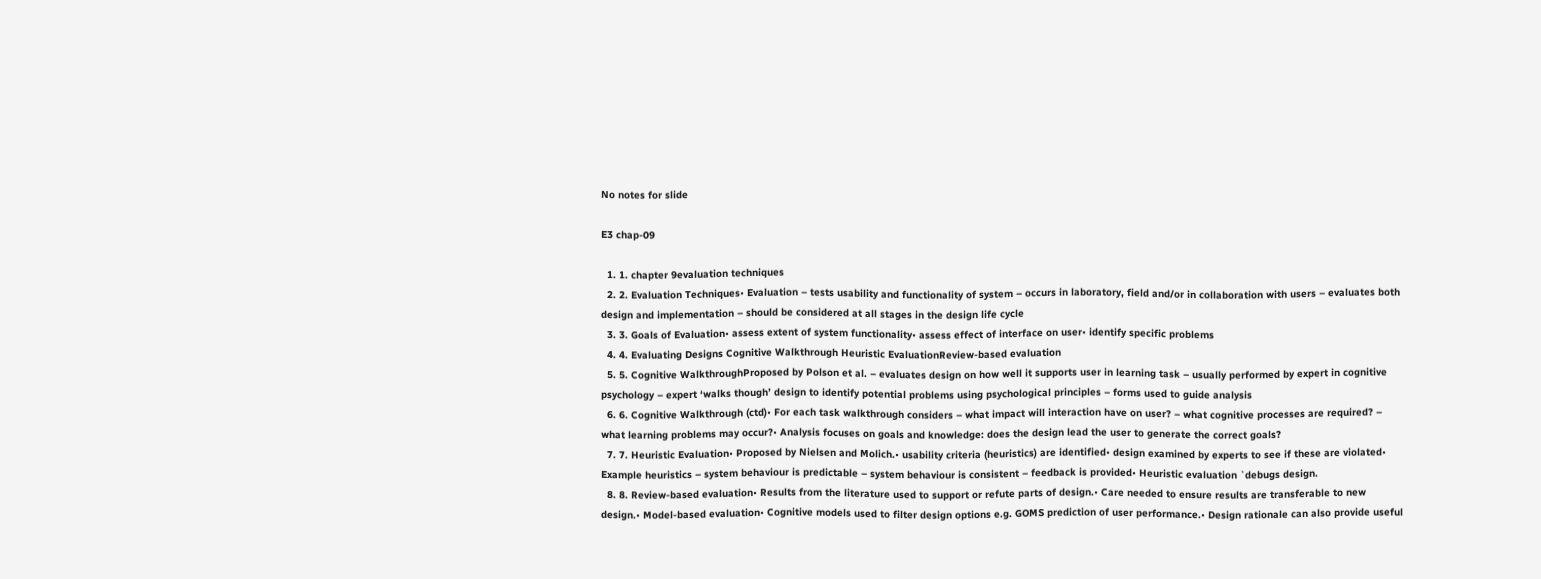No notes for slide

E3 chap-09

  1. 1. chapter 9evaluation techniques
  2. 2. Evaluation Techniques• Evaluation – tests usability and functionality of system – occurs in laboratory, field and/or in collaboration with users – evaluates both design and implementation – should be considered at all stages in the design life cycle
  3. 3. Goals of Evaluation• assess extent of system functionality• assess effect of interface on user• identify specific problems
  4. 4. Evaluating Designs Cognitive Walkthrough Heuristic EvaluationReview-based evaluation
  5. 5. Cognitive WalkthroughProposed by Polson et al. – evaluates design on how well it supports user in learning task – usually performed by expert in cognitive psychology – expert ‘walks though’ design to identify potential problems using psychological principles – forms used to guide analysis
  6. 6. Cognitive Walkthrough (ctd)• For each task walkthrough considers – what impact will interaction have on user? – what cognitive processes are required? – what learning problems may occur?• Analysis focuses on goals and knowledge: does the design lead the user to generate the correct goals?
  7. 7. Heuristic Evaluation• Proposed by Nielsen and Molich.• usability criteria (heuristics) are identified• design examined by experts to see if these are violated• Example heuristics – system behaviour is predictable – system behaviour is consistent – feedback is provided• Heuristic evaluation `debugs design.
  8. 8. Review-based evaluation• Results from the literature used to support or refute parts of design.• Care needed to ensure results are transferable to new design.• Model-based evaluation• Cognitive models used to filter design options e.g. GOMS prediction of user performance.• Design rationale can also provide useful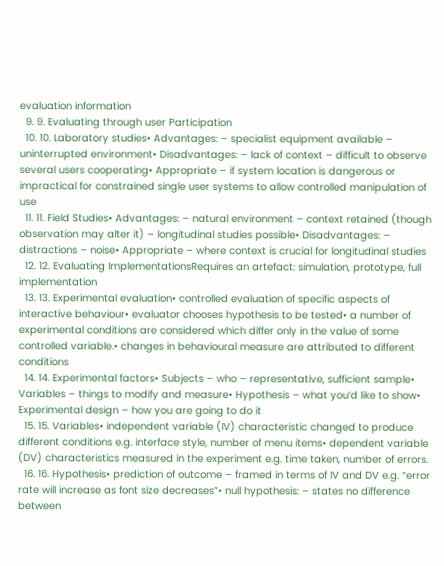evaluation information
  9. 9. Evaluating through user Participation
  10. 10. Laboratory studies• Advantages: – specialist equipment available – uninterrupted environment• Disadvantages: – lack of context – difficult to observe several users cooperating• Appropriate – if system location is dangerous or impractical for constrained single user systems to allow controlled manipulation of use
  11. 11. Field Studies• Advantages: – natural environment – context retained (though observation may alter it) – longitudinal studies possible• Disadvantages: – distractions – noise• Appropriate – where context is crucial for longitudinal studies
  12. 12. Evaluating ImplementationsRequires an artefact: simulation, prototype, full implementation
  13. 13. Experimental evaluation• controlled evaluation of specific aspects of interactive behaviour• evaluator chooses hypothesis to be tested• a number of experimental conditions are considered which differ only in the value of some controlled variable.• changes in behavioural measure are attributed to different conditions
  14. 14. Experimental factors• Subjects – who – representative, sufficient sample• Variables – things to modify and measure• Hypothesis – what you’d like to show• Experimental design – how you are going to do it
  15. 15. Variables• independent variable (IV) characteristic changed to produce different conditions e.g. interface style, number of menu items• dependent variable (DV) characteristics measured in the experiment e.g. time taken, number of errors.
  16. 16. Hypothesis• prediction of outcome – framed in terms of IV and DV e.g. “error rate will increase as font size decreases”• null hypothesis: – states no difference between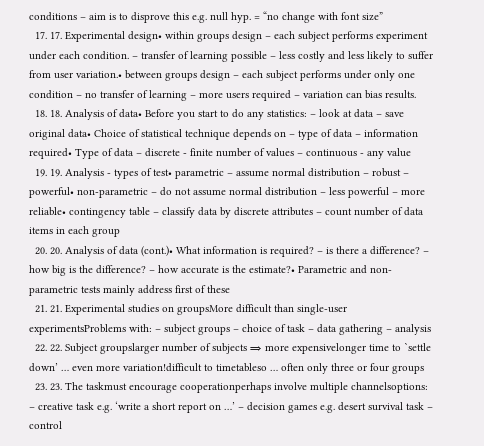conditions – aim is to disprove this e.g. null hyp. = “no change with font size”
  17. 17. Experimental design• within groups design – each subject performs experiment under each condition. – transfer of learning possible – less costly and less likely to suffer from user variation.• between groups design – each subject performs under only one condition – no transfer of learning – more users required – variation can bias results.
  18. 18. Analysis of data• Before you start to do any statistics: – look at data – save original data• Choice of statistical technique depends on – type of data – information required• Type of data – discrete - finite number of values – continuous - any value
  19. 19. Analysis - types of test• parametric – assume normal distribution – robust – powerful• non-parametric – do not assume normal distribution – less powerful – more reliable• contingency table – classify data by discrete attributes – count number of data items in each group
  20. 20. Analysis of data (cont.)• What information is required? – is there a difference? – how big is the difference? – how accurate is the estimate?• Parametric and non-parametric tests mainly address first of these
  21. 21. Experimental studies on groupsMore difficult than single-user experimentsProblems with: – subject groups – choice of task – data gathering – analysis
  22. 22. Subject groupslarger number of subjects ⇒ more expensivelonger time to `settle down’ … even more variation!difficult to timetableso … often only three or four groups
  23. 23. The taskmust encourage cooperationperhaps involve multiple channelsoptions: – creative task e.g. ‘write a short report on …’ – decision games e.g. desert survival task – control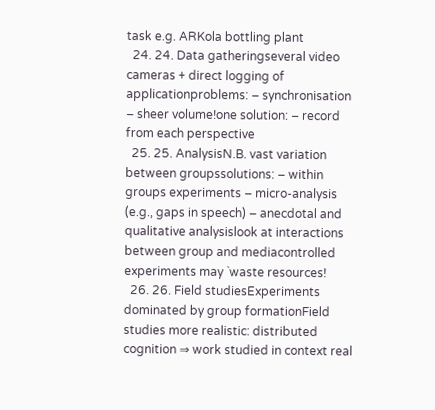task e.g. ARKola bottling plant
  24. 24. Data gatheringseveral video cameras + direct logging of applicationproblems: – synchronisation – sheer volume!one solution: – record from each perspective
  25. 25. AnalysisN.B. vast variation between groupssolutions: – within groups experiments – micro-analysis (e.g., gaps in speech) – anecdotal and qualitative analysislook at interactions between group and mediacontrolled experiments may `waste resources!
  26. 26. Field studiesExperiments dominated by group formationField studies more realistic: distributed cognition ⇒ work studied in context real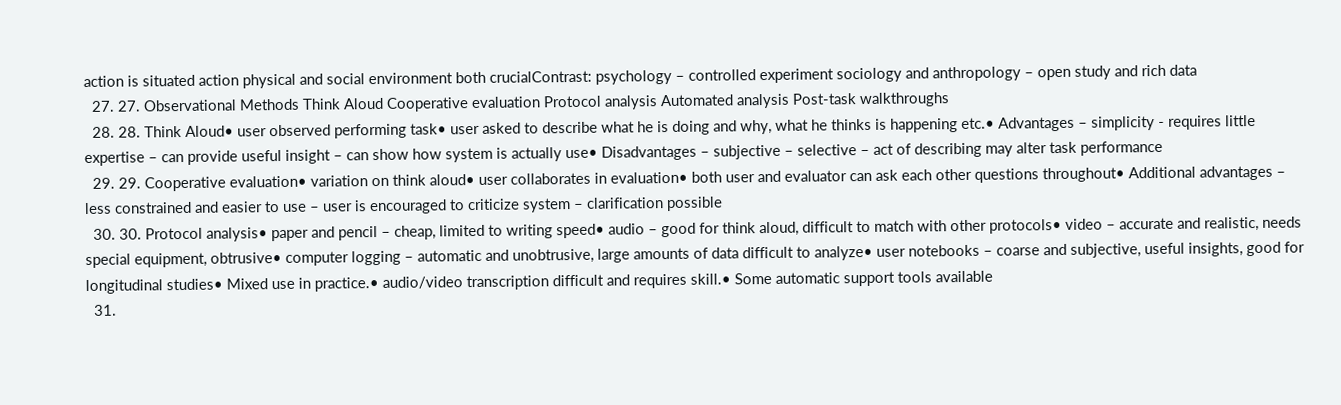action is situated action physical and social environment both crucialContrast: psychology – controlled experiment sociology and anthropology – open study and rich data
  27. 27. Observational Methods Think Aloud Cooperative evaluation Protocol analysis Automated analysis Post-task walkthroughs
  28. 28. Think Aloud• user observed performing task• user asked to describe what he is doing and why, what he thinks is happening etc.• Advantages – simplicity - requires little expertise – can provide useful insight – can show how system is actually use• Disadvantages – subjective – selective – act of describing may alter task performance
  29. 29. Cooperative evaluation• variation on think aloud• user collaborates in evaluation• both user and evaluator can ask each other questions throughout• Additional advantages – less constrained and easier to use – user is encouraged to criticize system – clarification possible
  30. 30. Protocol analysis• paper and pencil – cheap, limited to writing speed• audio – good for think aloud, difficult to match with other protocols• video – accurate and realistic, needs special equipment, obtrusive• computer logging – automatic and unobtrusive, large amounts of data difficult to analyze• user notebooks – coarse and subjective, useful insights, good for longitudinal studies• Mixed use in practice.• audio/video transcription difficult and requires skill.• Some automatic support tools available
  31.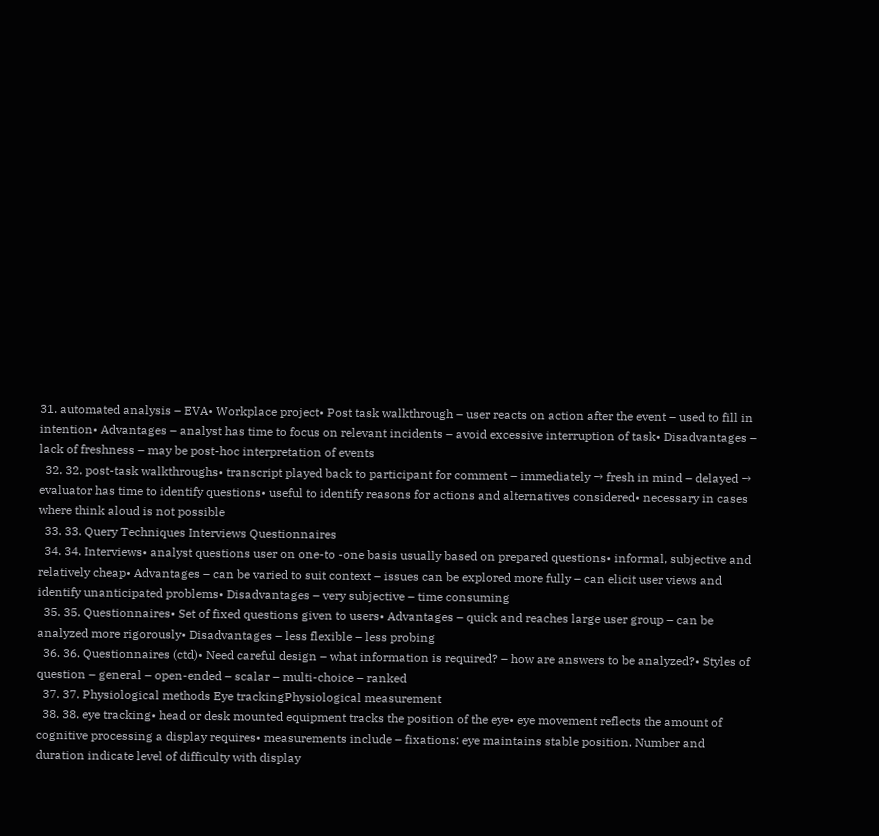31. automated analysis – EVA• Workplace project• Post task walkthrough – user reacts on action after the event – used to fill in intention• Advantages – analyst has time to focus on relevant incidents – avoid excessive interruption of task• Disadvantages – lack of freshness – may be post-hoc interpretation of events
  32. 32. post-task walkthroughs• transcript played back to participant for comment – immediately → fresh in mind – delayed → evaluator has time to identify questions• useful to identify reasons for actions and alternatives considered• necessary in cases where think aloud is not possible
  33. 33. Query Techniques Interviews Questionnaires
  34. 34. Interviews• analyst questions user on one-to -one basis usually based on prepared questions• informal, subjective and relatively cheap• Advantages – can be varied to suit context – issues can be explored more fully – can elicit user views and identify unanticipated problems• Disadvantages – very subjective – time consuming
  35. 35. Questionnaires• Set of fixed questions given to users• Advantages – quick and reaches large user group – can be analyzed more rigorously• Disadvantages – less flexible – less probing
  36. 36. Questionnaires (ctd)• Need careful design – what information is required? – how are answers to be analyzed?• Styles of question – general – open-ended – scalar – multi-choice – ranked
  37. 37. Physiological methods Eye trackingPhysiological measurement
  38. 38. eye tracking• head or desk mounted equipment tracks the position of the eye• eye movement reflects the amount of cognitive processing a display requires• measurements include – fixations: eye maintains stable position. Number and duration indicate level of difficulty with display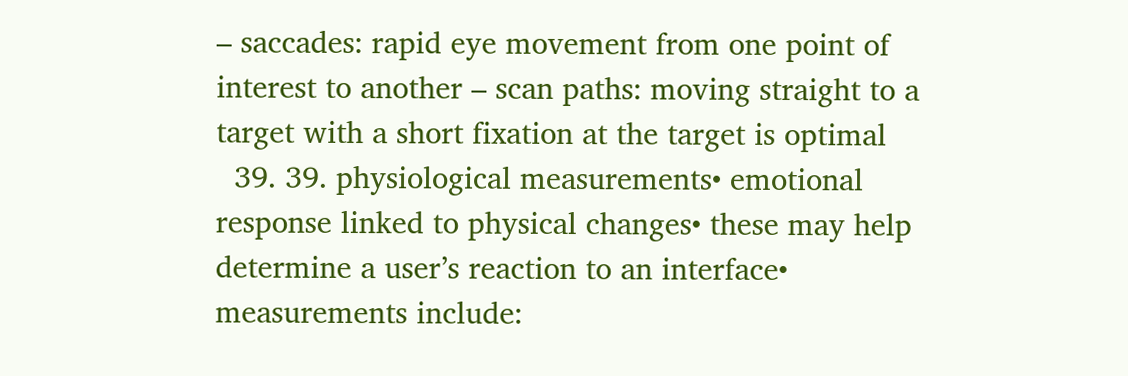– saccades: rapid eye movement from one point of interest to another – scan paths: moving straight to a target with a short fixation at the target is optimal
  39. 39. physiological measurements• emotional response linked to physical changes• these may help determine a user’s reaction to an interface• measurements include: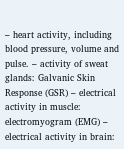– heart activity, including blood pressure, volume and pulse. – activity of sweat glands: Galvanic Skin Response (GSR) – electrical activity in muscle: electromyogram (EMG) – electrical activity in brain: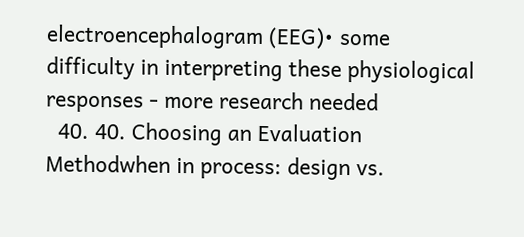electroencephalogram (EEG)• some difficulty in interpreting these physiological responses - more research needed
  40. 40. Choosing an Evaluation Methodwhen in process: design vs.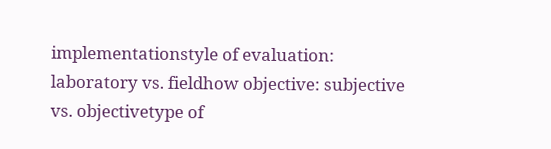implementationstyle of evaluation: laboratory vs. fieldhow objective: subjective vs. objectivetype of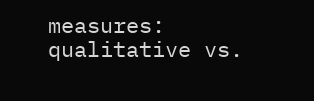measures: qualitative vs.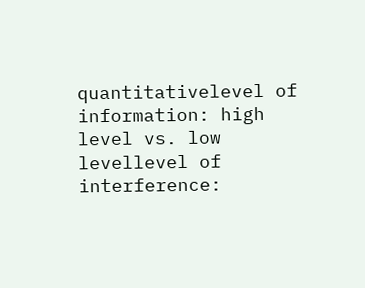quantitativelevel of information: high level vs. low levellevel of interference: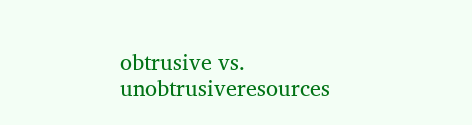obtrusive vs. unobtrusiveresources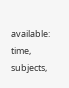available: time, subjects,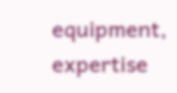equipment, expertise